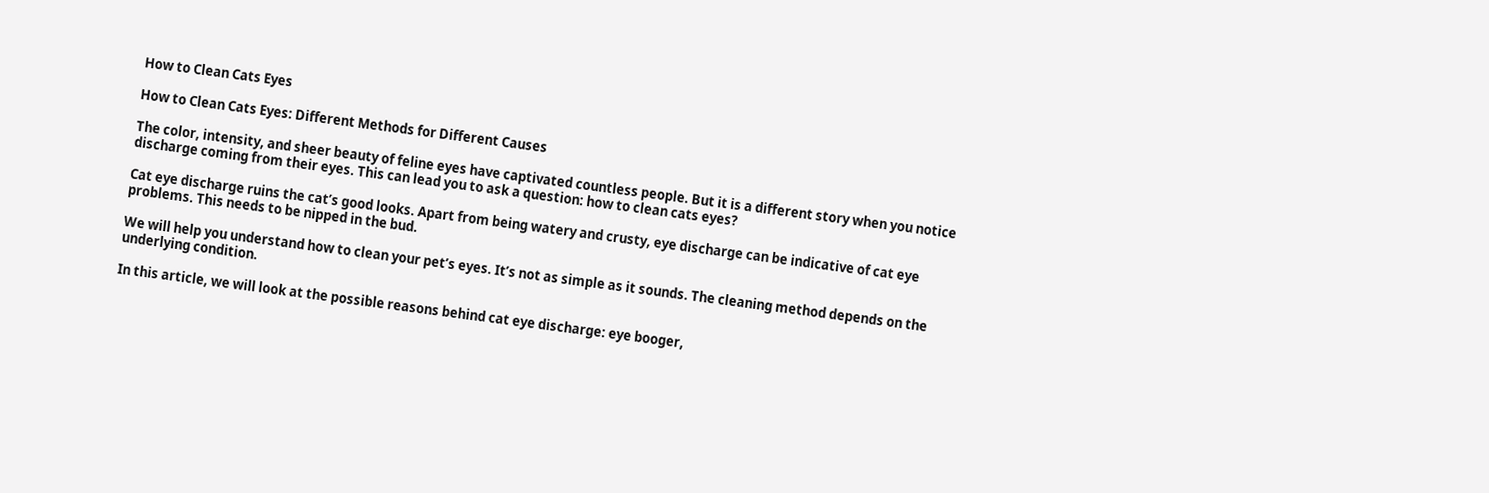How to Clean Cats Eyes

How to Clean Cats Eyes: Different Methods for Different Causes

The color, intensity, and sheer beauty of feline eyes have captivated countless people. But it is a different story when you notice discharge coming from their eyes. This can lead you to ask a question: how to clean cats eyes?

Cat eye discharge ruins the cat’s good looks. Apart from being watery and crusty, eye discharge can be indicative of cat eye problems. This needs to be nipped in the bud.

We will help you understand how to clean your pet’s eyes. It’s not as simple as it sounds. The cleaning method depends on the underlying condition.

In this article, we will look at the possible reasons behind cat eye discharge: eye booger,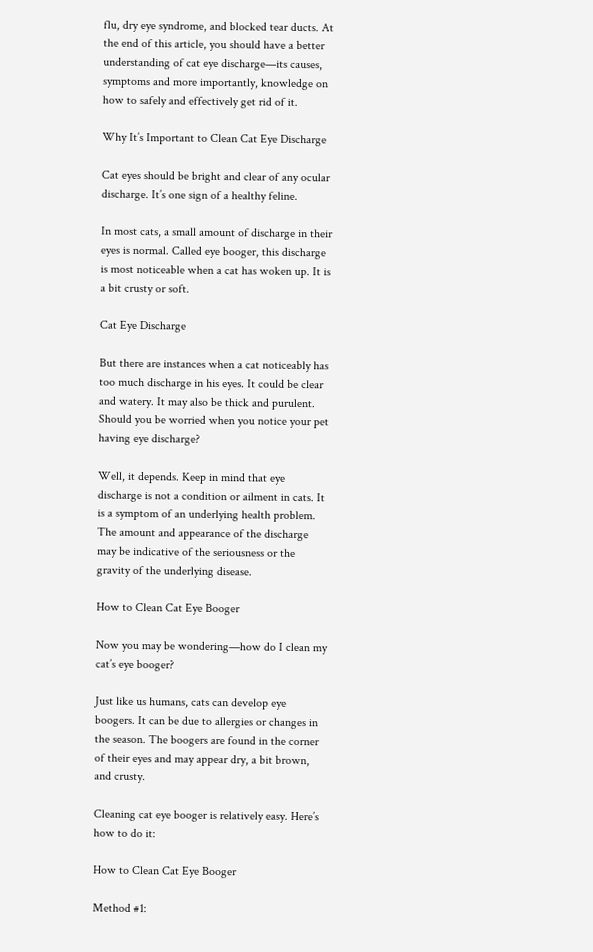flu, dry eye syndrome, and blocked tear ducts. At the end of this article, you should have a better understanding of cat eye discharge—its causes, symptoms and more importantly, knowledge on how to safely and effectively get rid of it.

Why It’s Important to Clean Cat Eye Discharge

Cat eyes should be bright and clear of any ocular discharge. It’s one sign of a healthy feline.

In most cats, a small amount of discharge in their eyes is normal. Called eye booger, this discharge is most noticeable when a cat has woken up. It is a bit crusty or soft.

Cat Eye Discharge

But there are instances when a cat noticeably has too much discharge in his eyes. It could be clear and watery. It may also be thick and purulent. Should you be worried when you notice your pet having eye discharge?

Well, it depends. Keep in mind that eye discharge is not a condition or ailment in cats. It is a symptom of an underlying health problem. The amount and appearance of the discharge may be indicative of the seriousness or the gravity of the underlying disease.

How to Clean Cat Eye Booger

Now you may be wondering—how do I clean my cat’s eye booger?

Just like us humans, cats can develop eye boogers. It can be due to allergies or changes in the season. The boogers are found in the corner of their eyes and may appear dry, a bit brown, and crusty.

Cleaning cat eye booger is relatively easy. Here’s how to do it:

How to Clean Cat Eye Booger

Method #1: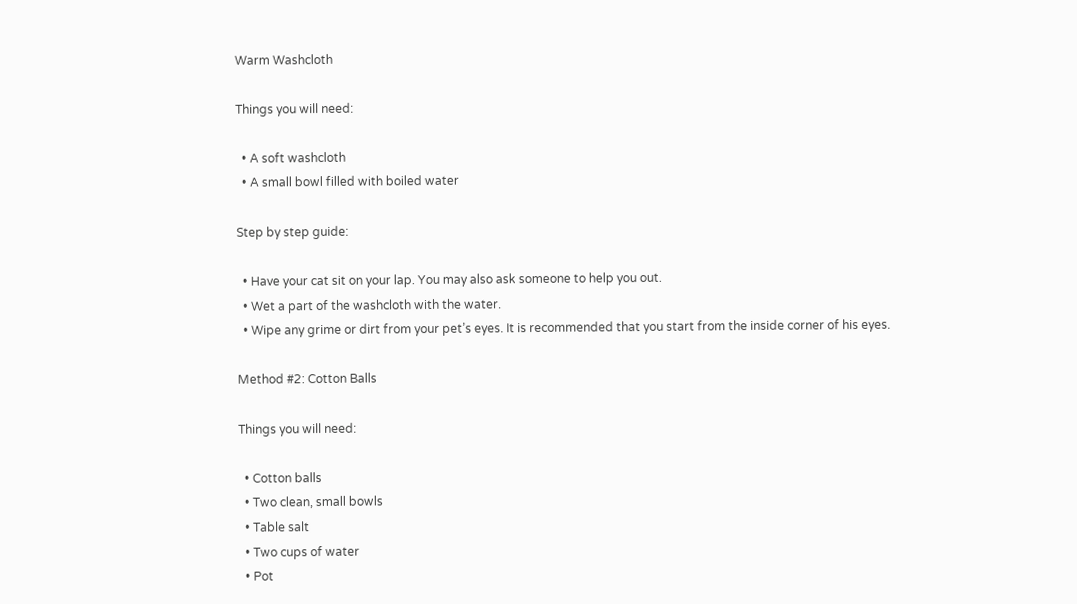Warm Washcloth

Things you will need:

  • A soft washcloth
  • A small bowl filled with boiled water

Step by step guide:

  • Have your cat sit on your lap. You may also ask someone to help you out.
  • Wet a part of the washcloth with the water.
  • Wipe any grime or dirt from your pet’s eyes. It is recommended that you start from the inside corner of his eyes.

Method #2: Cotton Balls

Things you will need:

  • Cotton balls
  • Two clean, small bowls
  • Table salt
  • Two cups of water
  • Pot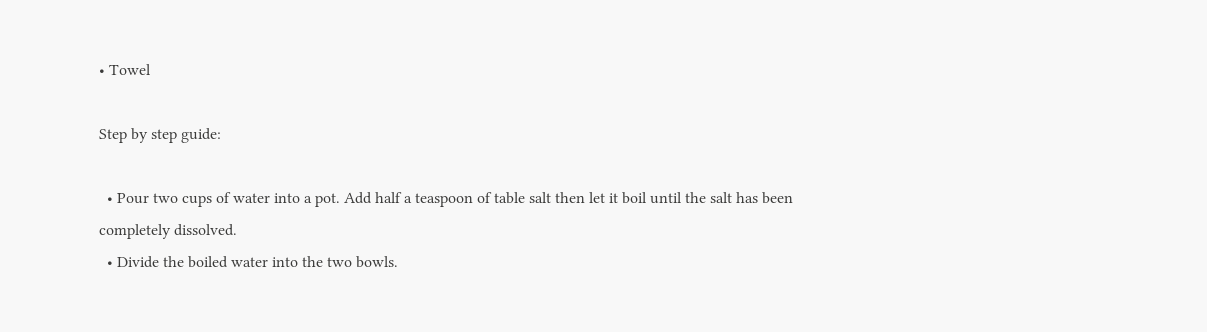• Towel

Step by step guide:

  • Pour two cups of water into a pot. Add half a teaspoon of table salt then let it boil until the salt has been completely dissolved.
  • Divide the boiled water into the two bowls.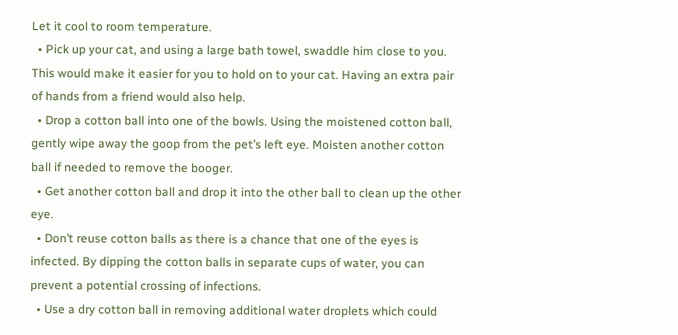Let it cool to room temperature.
  • Pick up your cat, and using a large bath towel, swaddle him close to you. This would make it easier for you to hold on to your cat. Having an extra pair of hands from a friend would also help.
  • Drop a cotton ball into one of the bowls. Using the moistened cotton ball, gently wipe away the goop from the pet’s left eye. Moisten another cotton ball if needed to remove the booger.
  • Get another cotton ball and drop it into the other ball to clean up the other eye.
  • Don’t reuse cotton balls as there is a chance that one of the eyes is infected. By dipping the cotton balls in separate cups of water, you can prevent a potential crossing of infections.
  • Use a dry cotton ball in removing additional water droplets which could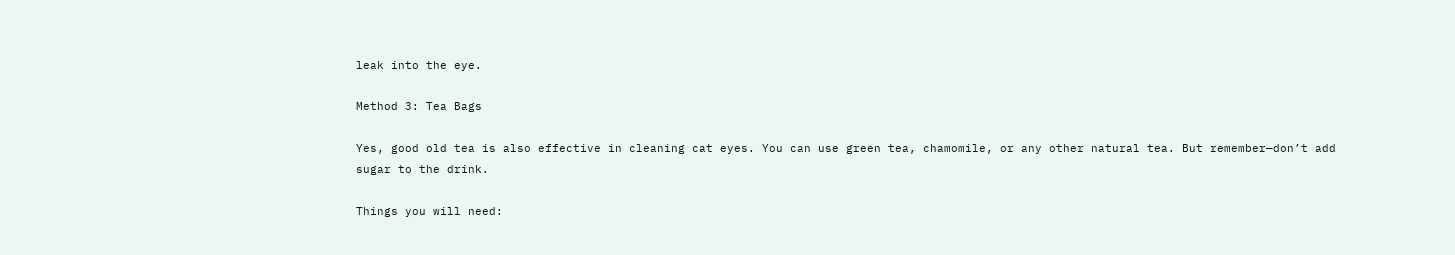leak into the eye.

Method 3: Tea Bags

Yes, good old tea is also effective in cleaning cat eyes. You can use green tea, chamomile, or any other natural tea. But remember—don’t add sugar to the drink.

Things you will need: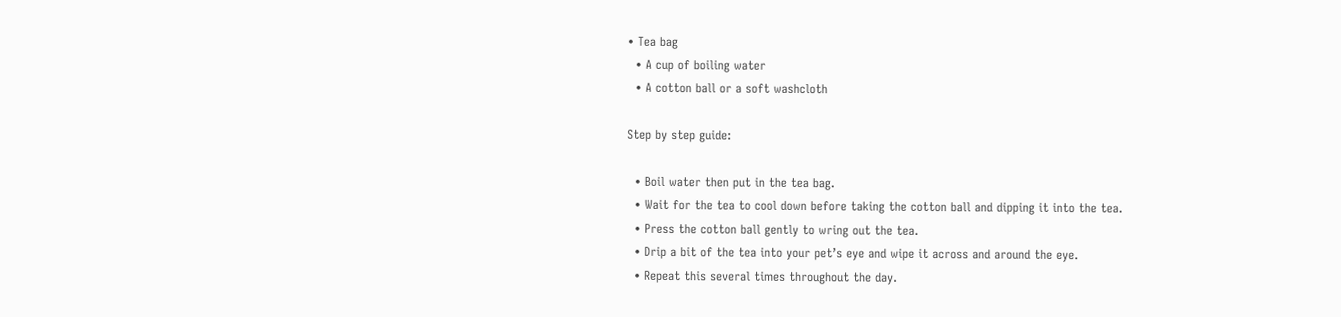• Tea bag
  • A cup of boiling water
  • A cotton ball or a soft washcloth

Step by step guide:

  • Boil water then put in the tea bag.
  • Wait for the tea to cool down before taking the cotton ball and dipping it into the tea.
  • Press the cotton ball gently to wring out the tea.
  • Drip a bit of the tea into your pet’s eye and wipe it across and around the eye.
  • Repeat this several times throughout the day.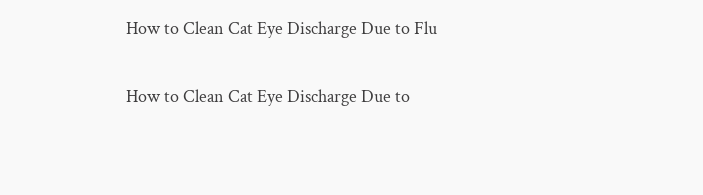How to Clean Cat Eye Discharge Due to Flu

How to Clean Cat Eye Discharge Due to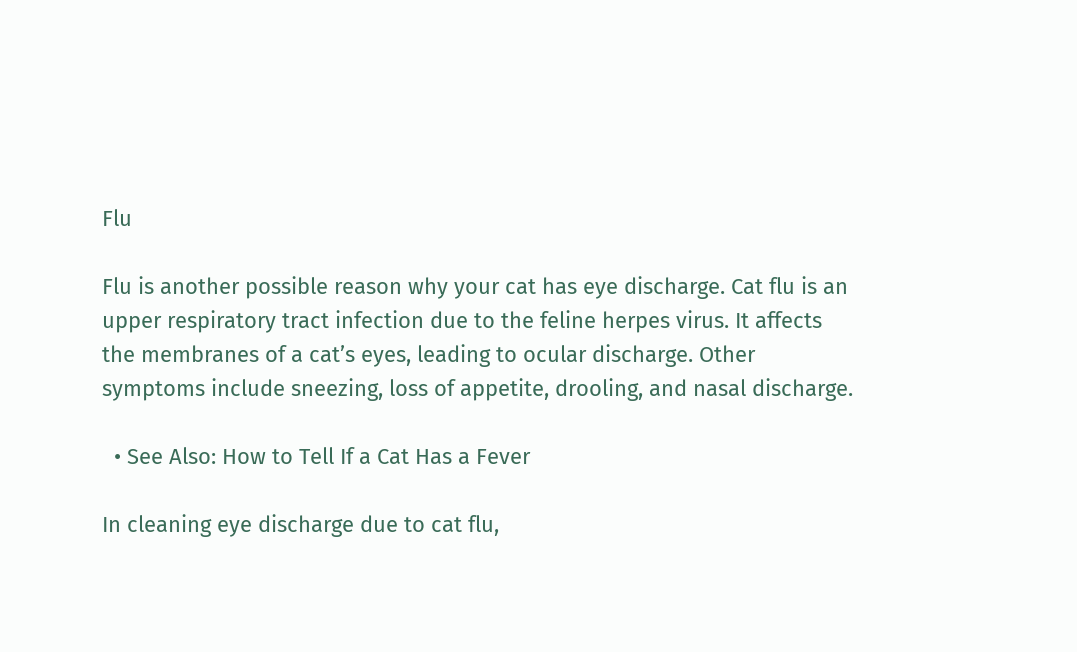Flu

Flu is another possible reason why your cat has eye discharge. Cat flu is an upper respiratory tract infection due to the feline herpes virus. It affects the membranes of a cat’s eyes, leading to ocular discharge. Other symptoms include sneezing, loss of appetite, drooling, and nasal discharge.

  • See Also: How to Tell If a Cat Has a Fever

In cleaning eye discharge due to cat flu,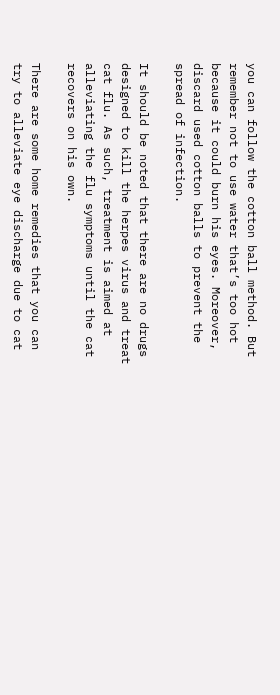you can follow the cotton ball method. But remember not to use water that’s too hot because it could burn his eyes. Moreover, discard used cotton balls to prevent the spread of infection.

It should be noted that there are no drugs designed to kill the herpes virus and treat cat flu. As such, treatment is aimed at alleviating the flu symptoms until the cat recovers on his own.

There are some home remedies that you can try to alleviate eye discharge due to cat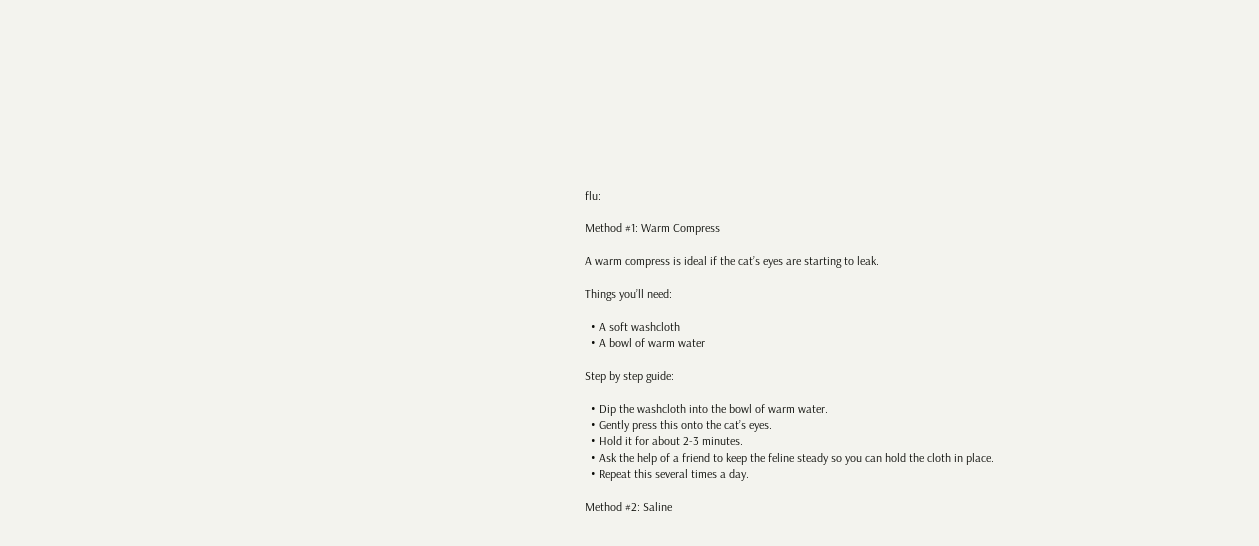flu:

Method #1: Warm Compress

A warm compress is ideal if the cat’s eyes are starting to leak.

Things you’ll need:

  • A soft washcloth
  • A bowl of warm water

Step by step guide:

  • Dip the washcloth into the bowl of warm water.
  • Gently press this onto the cat’s eyes.
  • Hold it for about 2-3 minutes.
  • Ask the help of a friend to keep the feline steady so you can hold the cloth in place.
  • Repeat this several times a day.

Method #2: Saline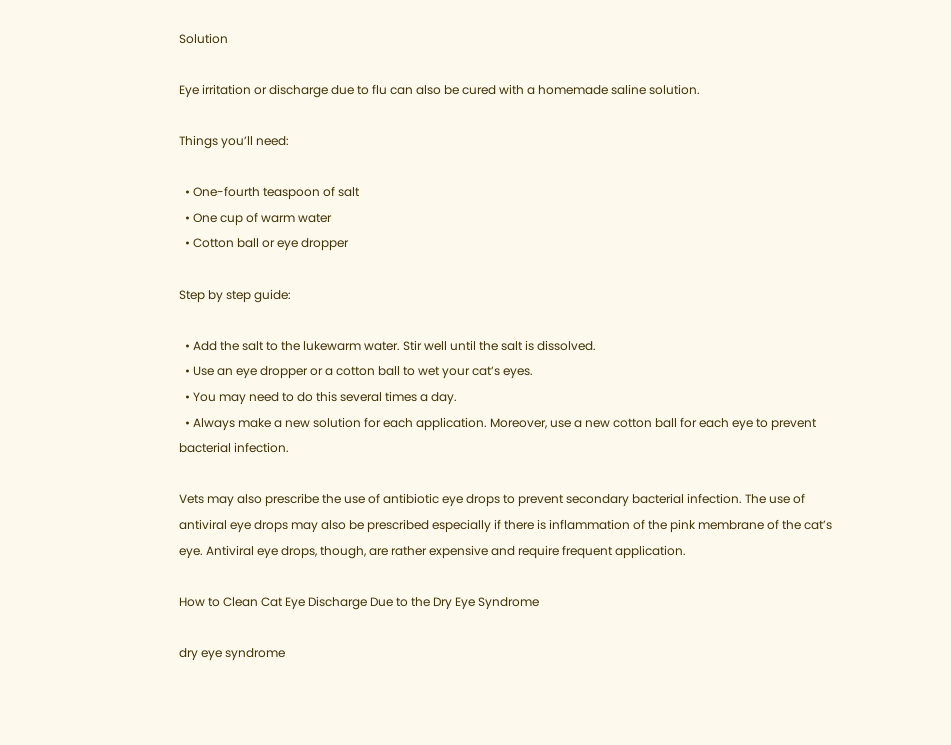Solution

Eye irritation or discharge due to flu can also be cured with a homemade saline solution.

Things you’ll need:

  • One-fourth teaspoon of salt
  • One cup of warm water
  • Cotton ball or eye dropper

Step by step guide:

  • Add the salt to the lukewarm water. Stir well until the salt is dissolved.
  • Use an eye dropper or a cotton ball to wet your cat’s eyes.
  • You may need to do this several times a day.
  • Always make a new solution for each application. Moreover, use a new cotton ball for each eye to prevent bacterial infection.

Vets may also prescribe the use of antibiotic eye drops to prevent secondary bacterial infection. The use of antiviral eye drops may also be prescribed especially if there is inflammation of the pink membrane of the cat’s eye. Antiviral eye drops, though, are rather expensive and require frequent application.

How to Clean Cat Eye Discharge Due to the Dry Eye Syndrome

dry eye syndrome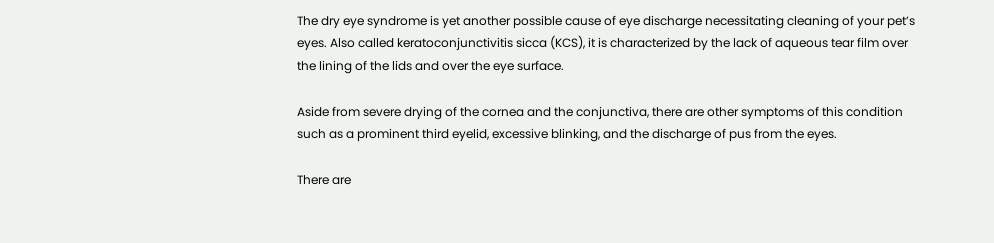The dry eye syndrome is yet another possible cause of eye discharge necessitating cleaning of your pet’s eyes. Also called keratoconjunctivitis sicca (KCS), it is characterized by the lack of aqueous tear film over the lining of the lids and over the eye surface.

Aside from severe drying of the cornea and the conjunctiva, there are other symptoms of this condition such as a prominent third eyelid, excessive blinking, and the discharge of pus from the eyes.

There are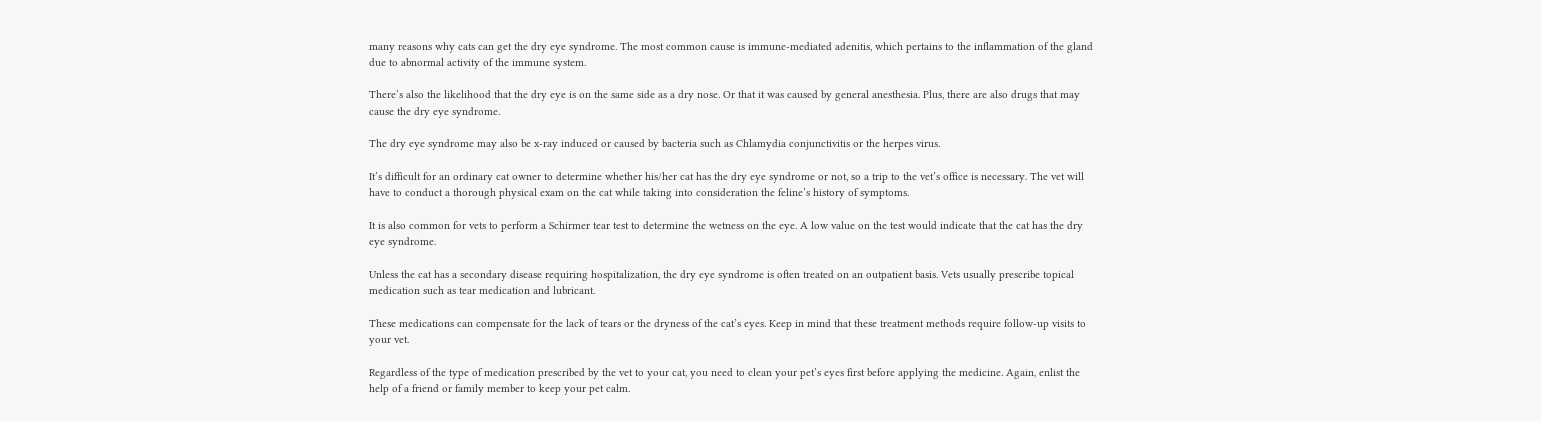many reasons why cats can get the dry eye syndrome. The most common cause is immune-mediated adenitis, which pertains to the inflammation of the gland due to abnormal activity of the immune system.

There’s also the likelihood that the dry eye is on the same side as a dry nose. Or that it was caused by general anesthesia. Plus, there are also drugs that may cause the dry eye syndrome.

The dry eye syndrome may also be x-ray induced or caused by bacteria such as Chlamydia conjunctivitis or the herpes virus.

It’s difficult for an ordinary cat owner to determine whether his/her cat has the dry eye syndrome or not, so a trip to the vet’s office is necessary. The vet will have to conduct a thorough physical exam on the cat while taking into consideration the feline’s history of symptoms.

It is also common for vets to perform a Schirmer tear test to determine the wetness on the eye. A low value on the test would indicate that the cat has the dry eye syndrome.

Unless the cat has a secondary disease requiring hospitalization, the dry eye syndrome is often treated on an outpatient basis. Vets usually prescribe topical medication such as tear medication and lubricant.

These medications can compensate for the lack of tears or the dryness of the cat’s eyes. Keep in mind that these treatment methods require follow-up visits to your vet.

Regardless of the type of medication prescribed by the vet to your cat, you need to clean your pet’s eyes first before applying the medicine. Again, enlist the help of a friend or family member to keep your pet calm.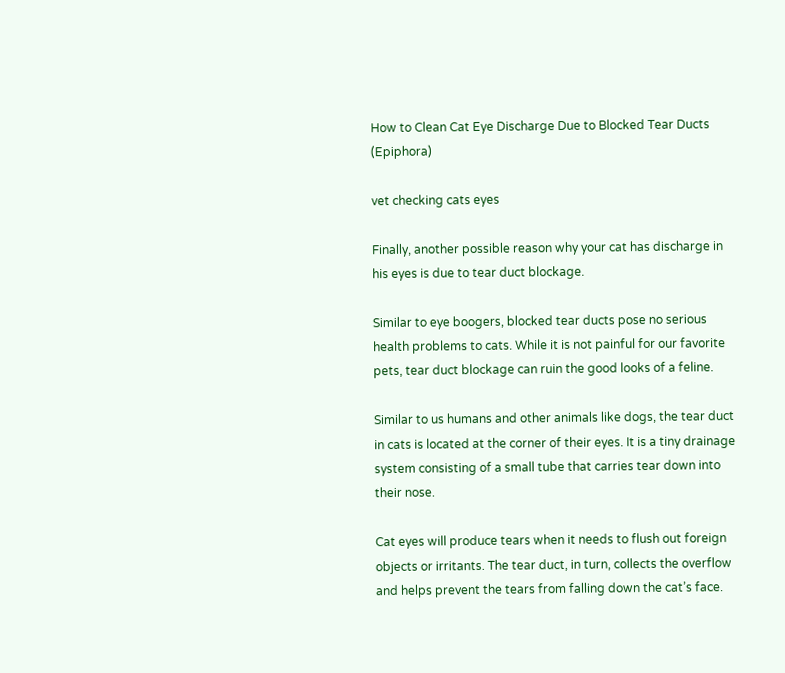How to Clean Cat Eye Discharge Due to Blocked Tear Ducts (Epiphora)

vet checking cats eyes

Finally, another possible reason why your cat has discharge in his eyes is due to tear duct blockage.

Similar to eye boogers, blocked tear ducts pose no serious health problems to cats. While it is not painful for our favorite pets, tear duct blockage can ruin the good looks of a feline.

Similar to us humans and other animals like dogs, the tear duct in cats is located at the corner of their eyes. It is a tiny drainage system consisting of a small tube that carries tear down into their nose.

Cat eyes will produce tears when it needs to flush out foreign objects or irritants. The tear duct, in turn, collects the overflow and helps prevent the tears from falling down the cat’s face.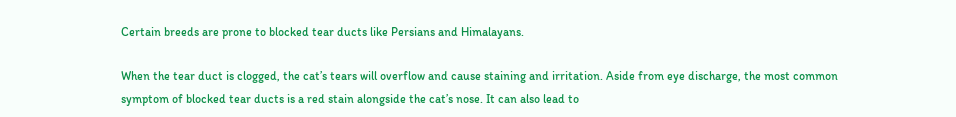Certain breeds are prone to blocked tear ducts like Persians and Himalayans.

When the tear duct is clogged, the cat’s tears will overflow and cause staining and irritation. Aside from eye discharge, the most common symptom of blocked tear ducts is a red stain alongside the cat’s nose. It can also lead to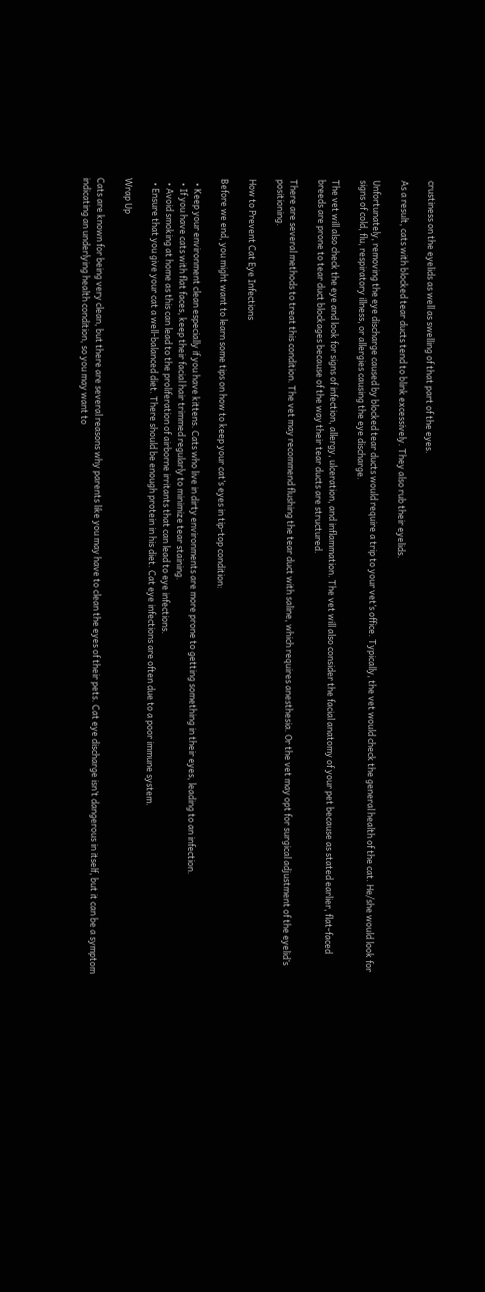crustiness on the eyelids as well as swelling of that part of the eyes.

As a result, cats with blocked tear ducts tend to blink excessively. They also rub their eyelids.

Unfortunately, removing the eye discharge caused by blocked tear ducts would require a trip to your vet’s office. Typically, the vet would check the general health of the cat. He/she would look for signs of cold, flu, respiratory illness, or allergies causing the eye discharge.

The vet will also check the eye and look for signs of infection, allergy, ulceration, and inflammation. The vet will also consider the facial anatomy of your pet because as stated earlier, flat-faced breeds are prone to tear duct blockages because of the way their tear ducts are structured.

There are several methods to treat this condition. The vet may recommend flushing the tear duct with saline, which requires anesthesia. Or the vet may opt for surgical adjustment of the eyelid’s positioning.

How to Prevent Cat Eye Infections

Before we end, you might want to learn some tips on how to keep your cat’s eyes in tip-top condition:

  • Keep your environment clean especially if you have kittens. Cats who live in dirty environments are more prone to getting something in their eyes, leading to an infection.
  • If you have cats with flat faces, keep their facial hair trimmed regularly to minimize tear staining.
  • Avoid smoking at home as this can lead to the proliferation of airborne irritants that can lead to eye infections.
  • Ensure that you give your cat a well-balanced diet. There should be enough protein in his diet. Cat eye infections are often due to a poor immune system.

Wrap Up

Cats are known for being very clean, but there are several reasons why parents like you may have to clean the eyes of their pets. Cat eye discharge isn’t dangerous in itself, but it can be a symptom indicating an underlying health condition, so you may want to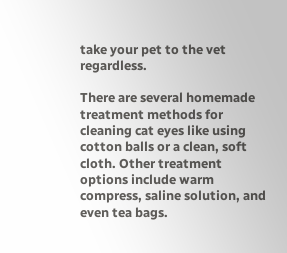take your pet to the vet regardless.

There are several homemade treatment methods for cleaning cat eyes like using cotton balls or a clean, soft cloth. Other treatment options include warm compress, saline solution, and even tea bags.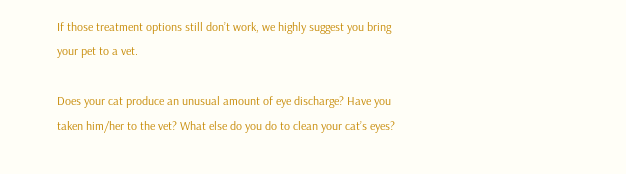If those treatment options still don’t work, we highly suggest you bring your pet to a vet.

Does your cat produce an unusual amount of eye discharge? Have you taken him/her to the vet? What else do you do to clean your cat’s eyes?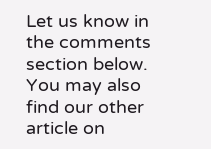Let us know in the comments section below. You may also find our other article on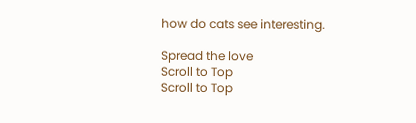how do cats see interesting.

Spread the love
Scroll to Top
Scroll to Top